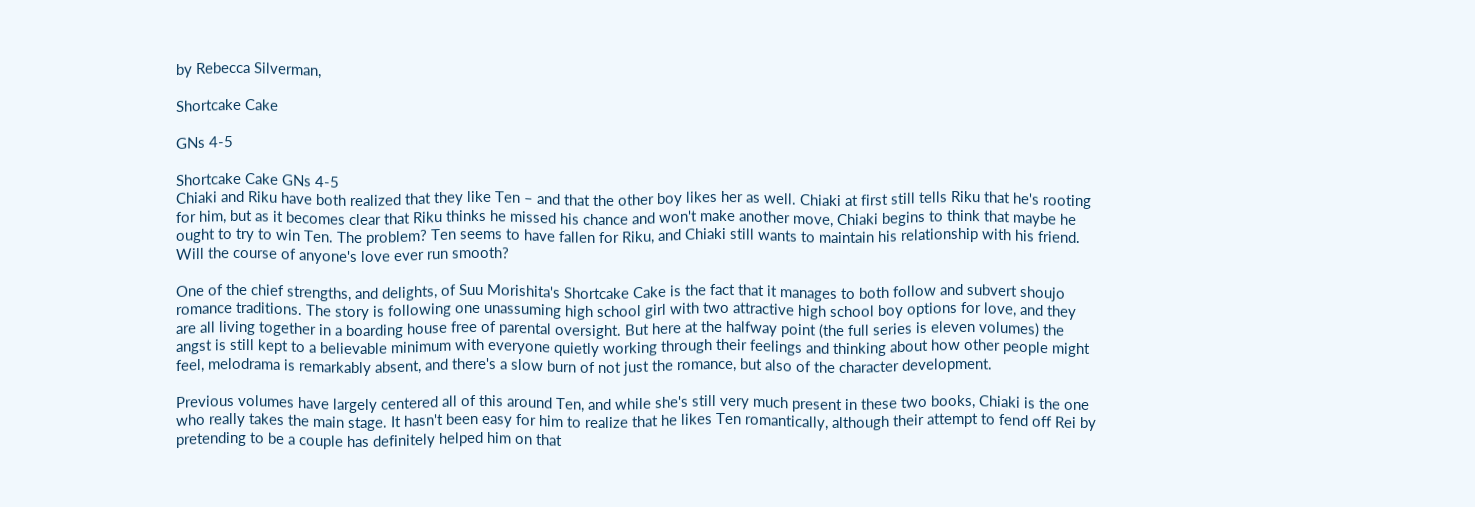by Rebecca Silverman,

Shortcake Cake

GNs 4-5

Shortcake Cake GNs 4-5
Chiaki and Riku have both realized that they like Ten – and that the other boy likes her as well. Chiaki at first still tells Riku that he's rooting for him, but as it becomes clear that Riku thinks he missed his chance and won't make another move, Chiaki begins to think that maybe he ought to try to win Ten. The problem? Ten seems to have fallen for Riku, and Chiaki still wants to maintain his relationship with his friend. Will the course of anyone's love ever run smooth?

One of the chief strengths, and delights, of Suu Morishita's Shortcake Cake is the fact that it manages to both follow and subvert shoujo romance traditions. The story is following one unassuming high school girl with two attractive high school boy options for love, and they are all living together in a boarding house free of parental oversight. But here at the halfway point (the full series is eleven volumes) the angst is still kept to a believable minimum with everyone quietly working through their feelings and thinking about how other people might feel, melodrama is remarkably absent, and there's a slow burn of not just the romance, but also of the character development.

Previous volumes have largely centered all of this around Ten, and while she's still very much present in these two books, Chiaki is the one who really takes the main stage. It hasn't been easy for him to realize that he likes Ten romantically, although their attempt to fend off Rei by pretending to be a couple has definitely helped him on that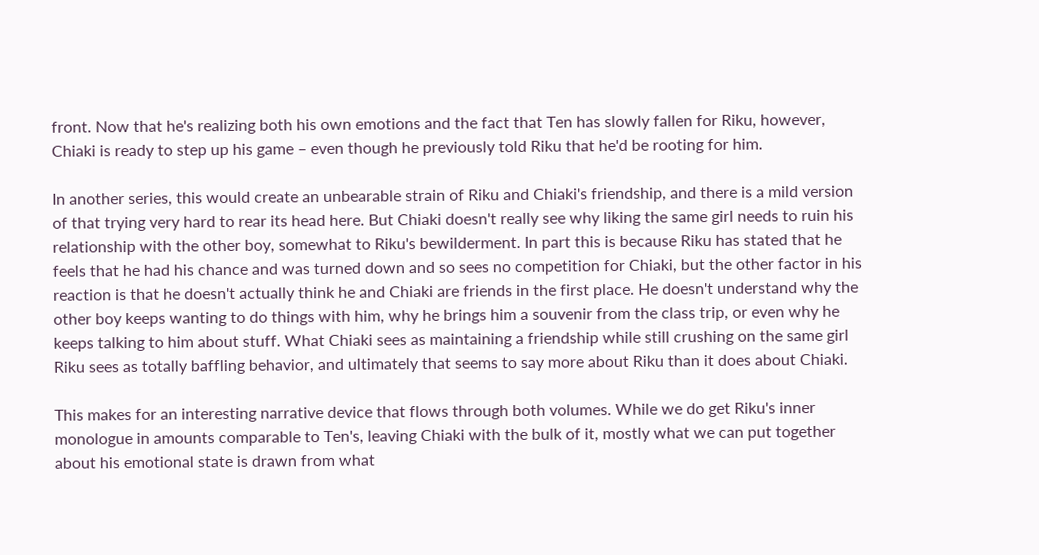front. Now that he's realizing both his own emotions and the fact that Ten has slowly fallen for Riku, however, Chiaki is ready to step up his game – even though he previously told Riku that he'd be rooting for him.

In another series, this would create an unbearable strain of Riku and Chiaki's friendship, and there is a mild version of that trying very hard to rear its head here. But Chiaki doesn't really see why liking the same girl needs to ruin his relationship with the other boy, somewhat to Riku's bewilderment. In part this is because Riku has stated that he feels that he had his chance and was turned down and so sees no competition for Chiaki, but the other factor in his reaction is that he doesn't actually think he and Chiaki are friends in the first place. He doesn't understand why the other boy keeps wanting to do things with him, why he brings him a souvenir from the class trip, or even why he keeps talking to him about stuff. What Chiaki sees as maintaining a friendship while still crushing on the same girl Riku sees as totally baffling behavior, and ultimately that seems to say more about Riku than it does about Chiaki.

This makes for an interesting narrative device that flows through both volumes. While we do get Riku's inner monologue in amounts comparable to Ten's, leaving Chiaki with the bulk of it, mostly what we can put together about his emotional state is drawn from what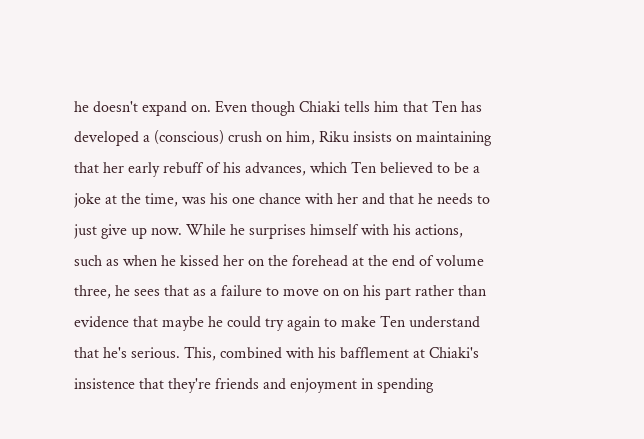he doesn't expand on. Even though Chiaki tells him that Ten has developed a (conscious) crush on him, Riku insists on maintaining that her early rebuff of his advances, which Ten believed to be a joke at the time, was his one chance with her and that he needs to just give up now. While he surprises himself with his actions, such as when he kissed her on the forehead at the end of volume three, he sees that as a failure to move on on his part rather than evidence that maybe he could try again to make Ten understand that he's serious. This, combined with his bafflement at Chiaki's insistence that they're friends and enjoyment in spending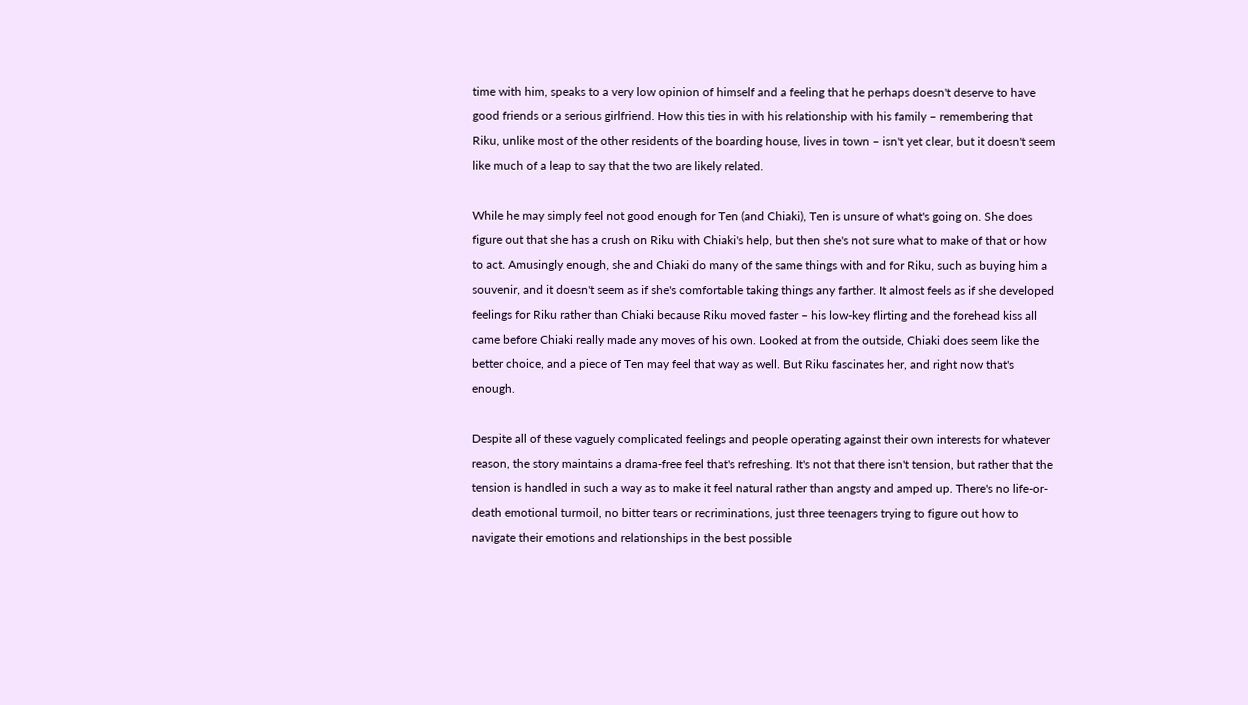time with him, speaks to a very low opinion of himself and a feeling that he perhaps doesn't deserve to have good friends or a serious girlfriend. How this ties in with his relationship with his family – remembering that Riku, unlike most of the other residents of the boarding house, lives in town – isn't yet clear, but it doesn't seem like much of a leap to say that the two are likely related.

While he may simply feel not good enough for Ten (and Chiaki), Ten is unsure of what's going on. She does figure out that she has a crush on Riku with Chiaki's help, but then she's not sure what to make of that or how to act. Amusingly enough, she and Chiaki do many of the same things with and for Riku, such as buying him a souvenir, and it doesn't seem as if she's comfortable taking things any farther. It almost feels as if she developed feelings for Riku rather than Chiaki because Riku moved faster – his low-key flirting and the forehead kiss all came before Chiaki really made any moves of his own. Looked at from the outside, Chiaki does seem like the better choice, and a piece of Ten may feel that way as well. But Riku fascinates her, and right now that's enough.

Despite all of these vaguely complicated feelings and people operating against their own interests for whatever reason, the story maintains a drama-free feel that's refreshing. It's not that there isn't tension, but rather that the tension is handled in such a way as to make it feel natural rather than angsty and amped up. There's no life-or-death emotional turmoil, no bitter tears or recriminations, just three teenagers trying to figure out how to navigate their emotions and relationships in the best possible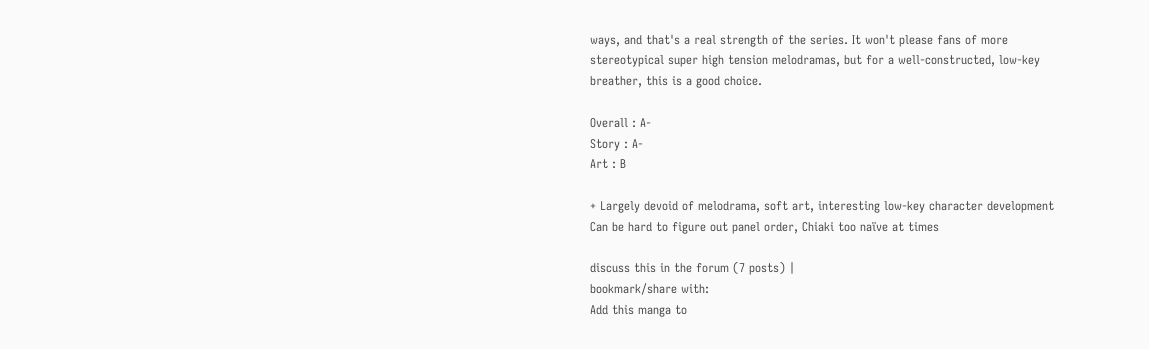ways, and that's a real strength of the series. It won't please fans of more stereotypical super high tension melodramas, but for a well-constructed, low-key breather, this is a good choice.

Overall : A-
Story : A-
Art : B

+ Largely devoid of melodrama, soft art, interesting low-key character development
Can be hard to figure out panel order, Chiaki too naïve at times

discuss this in the forum (7 posts) |
bookmark/share with:
Add this manga to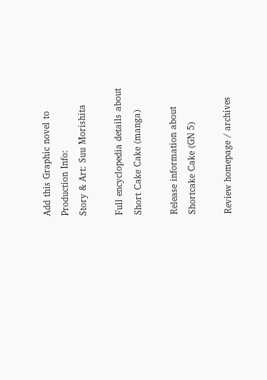Add this Graphic novel to
Production Info:
Story & Art: Suu Morishita

Full encyclopedia details about
Short Cake Cake (manga)

Release information about
Shortcake Cake (GN 5)

Review homepage / archives